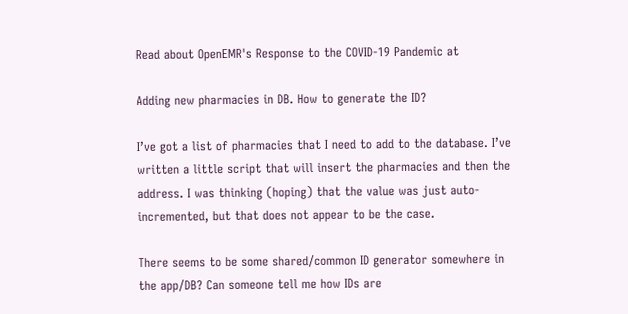Read about OpenEMR's Response to the COVID-19 Pandemic at

Adding new pharmacies in DB. How to generate the ID?

I’ve got a list of pharmacies that I need to add to the database. I’ve written a little script that will insert the pharmacies and then the address. I was thinking (hoping) that the value was just auto-incremented, but that does not appear to be the case.

There seems to be some shared/common ID generator somewhere in the app/DB? Can someone tell me how IDs are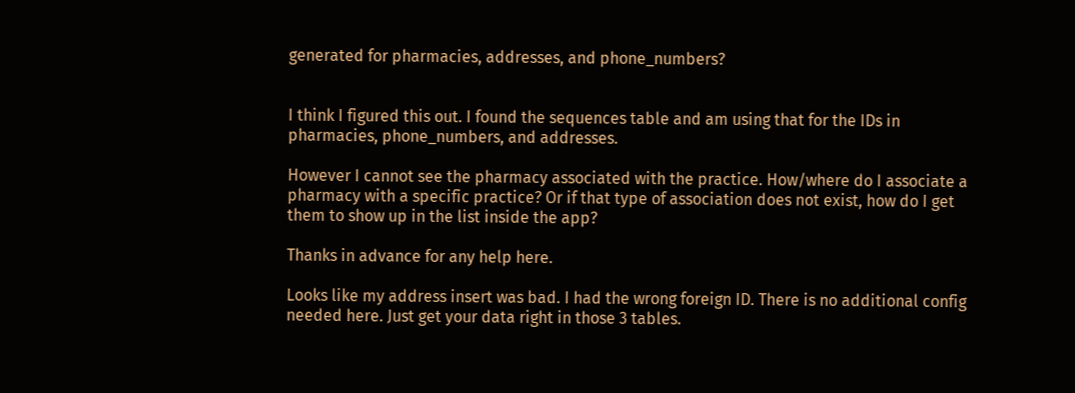generated for pharmacies, addresses, and phone_numbers?


I think I figured this out. I found the sequences table and am using that for the IDs in pharmacies, phone_numbers, and addresses.

However I cannot see the pharmacy associated with the practice. How/where do I associate a pharmacy with a specific practice? Or if that type of association does not exist, how do I get them to show up in the list inside the app?

Thanks in advance for any help here.

Looks like my address insert was bad. I had the wrong foreign ID. There is no additional config needed here. Just get your data right in those 3 tables.